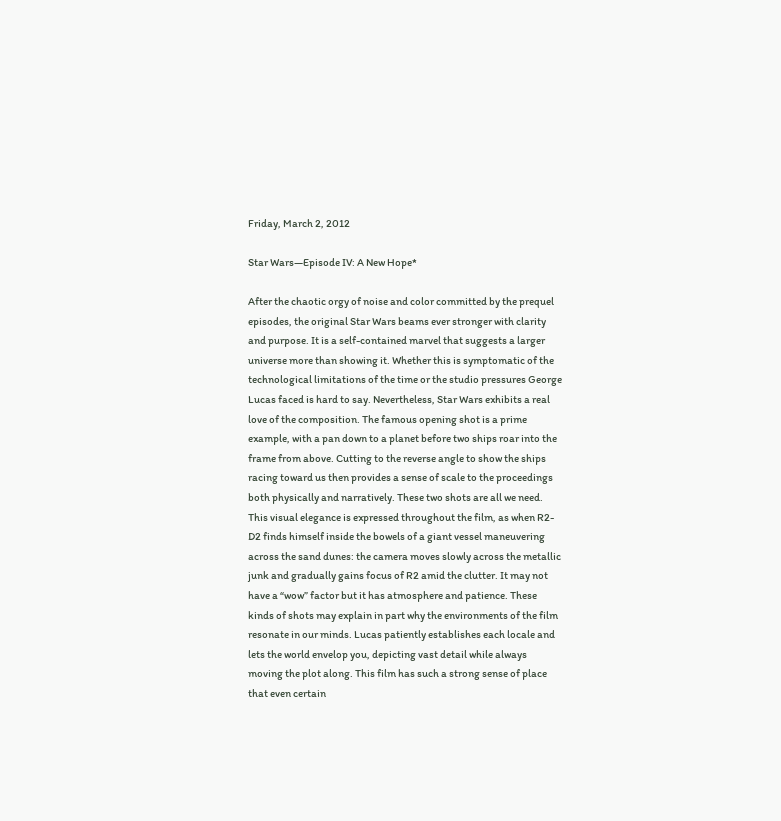Friday, March 2, 2012

Star Wars—Episode IV: A New Hope*

After the chaotic orgy of noise and color committed by the prequel episodes, the original Star Wars beams ever stronger with clarity and purpose. It is a self-contained marvel that suggests a larger universe more than showing it. Whether this is symptomatic of the technological limitations of the time or the studio pressures George Lucas faced is hard to say. Nevertheless, Star Wars exhibits a real love of the composition. The famous opening shot is a prime example, with a pan down to a planet before two ships roar into the frame from above. Cutting to the reverse angle to show the ships racing toward us then provides a sense of scale to the proceedings both physically and narratively. These two shots are all we need. This visual elegance is expressed throughout the film, as when R2-D2 finds himself inside the bowels of a giant vessel maneuvering across the sand dunes: the camera moves slowly across the metallic junk and gradually gains focus of R2 amid the clutter. It may not have a “wow” factor but it has atmosphere and patience. These kinds of shots may explain in part why the environments of the film resonate in our minds. Lucas patiently establishes each locale and lets the world envelop you, depicting vast detail while always moving the plot along. This film has such a strong sense of place that even certain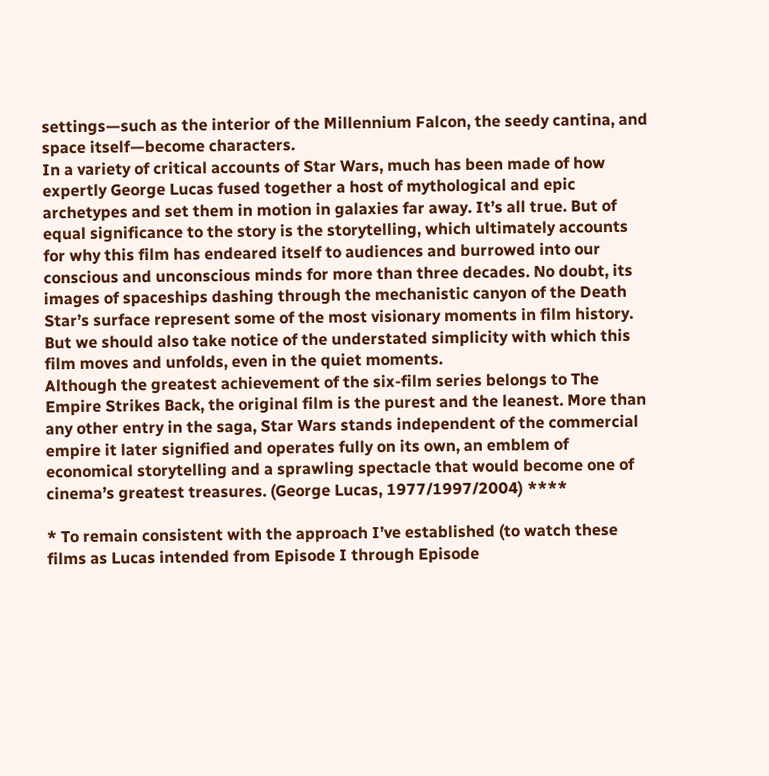settings—such as the interior of the Millennium Falcon, the seedy cantina, and space itself—become characters.
In a variety of critical accounts of Star Wars, much has been made of how expertly George Lucas fused together a host of mythological and epic archetypes and set them in motion in galaxies far away. It’s all true. But of equal significance to the story is the storytelling, which ultimately accounts for why this film has endeared itself to audiences and burrowed into our conscious and unconscious minds for more than three decades. No doubt, its images of spaceships dashing through the mechanistic canyon of the Death Star’s surface represent some of the most visionary moments in film history. But we should also take notice of the understated simplicity with which this film moves and unfolds, even in the quiet moments.
Although the greatest achievement of the six-film series belongs to The Empire Strikes Back, the original film is the purest and the leanest. More than any other entry in the saga, Star Wars stands independent of the commercial empire it later signified and operates fully on its own, an emblem of economical storytelling and a sprawling spectacle that would become one of cinema’s greatest treasures. (George Lucas, 1977/1997/2004) ****

* To remain consistent with the approach I’ve established (to watch these films as Lucas intended from Episode I through Episode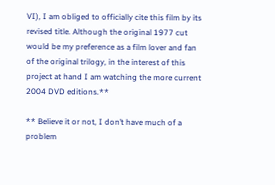VI), I am obliged to officially cite this film by its revised title. Although the original 1977 cut would be my preference as a film lover and fan of the original trilogy, in the interest of this project at hand I am watching the more current 2004 DVD editions.**

** Believe it or not, I don’t have much of a problem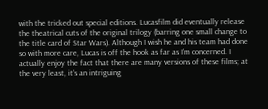with the tricked out special editions. Lucasfilm did eventually release the theatrical cuts of the original trilogy (barring one small change to the title card of Star Wars). Although I wish he and his team had done so with more care, Lucas is off the hook as far as I’m concerned. I actually enjoy the fact that there are many versions of these films; at the very least, it’s an intriguing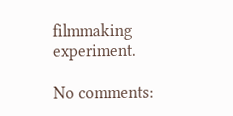filmmaking experiment.

No comments: